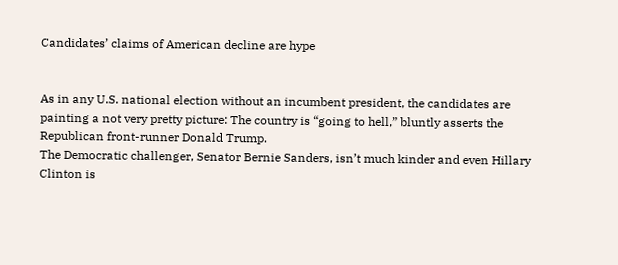Candidates’ claims of American decline are hype


As in any U.S. national election without an incumbent president, the candidates are painting a not very pretty picture: The country is “going to hell,” bluntly asserts the Republican front-runner Donald Trump.
The Democratic challenger, Senator Bernie Sanders, isn’t much kinder and even Hillary Clinton is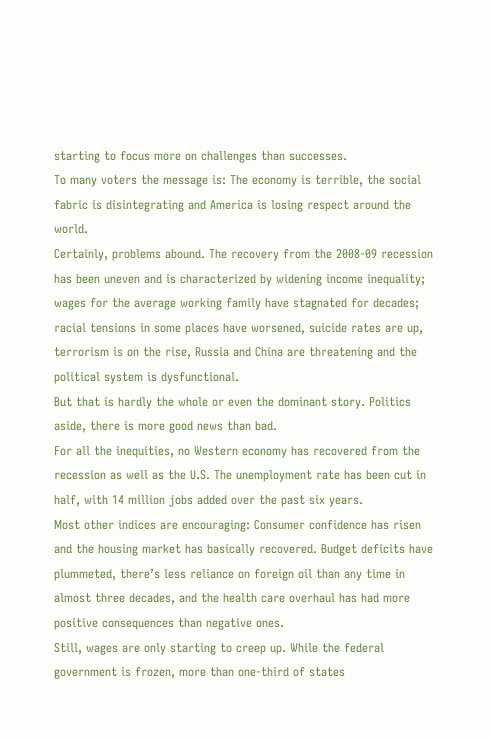starting to focus more on challenges than successes.
To many voters the message is: The economy is terrible, the social fabric is disintegrating and America is losing respect around the world.
Certainly, problems abound. The recovery from the 2008-09 recession has been uneven and is characterized by widening income inequality; wages for the average working family have stagnated for decades; racial tensions in some places have worsened, suicide rates are up, terrorism is on the rise, Russia and China are threatening and the political system is dysfunctional.
But that is hardly the whole or even the dominant story. Politics aside, there is more good news than bad.
For all the inequities, no Western economy has recovered from the recession as well as the U.S. The unemployment rate has been cut in half, with 14 million jobs added over the past six years.
Most other indices are encouraging: Consumer confidence has risen and the housing market has basically recovered. Budget deficits have plummeted, there’s less reliance on foreign oil than any time in almost three decades, and the health care overhaul has had more positive consequences than negative ones.
Still, wages are only starting to creep up. While the federal government is frozen, more than one-third of states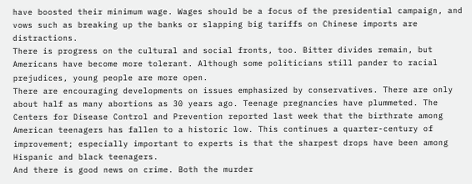have boosted their minimum wage. Wages should be a focus of the presidential campaign, and vows such as breaking up the banks or slapping big tariffs on Chinese imports are distractions.
There is progress on the cultural and social fronts, too. Bitter divides remain, but Americans have become more tolerant. Although some politicians still pander to racial prejudices, young people are more open.
There are encouraging developments on issues emphasized by conservatives. There are only about half as many abortions as 30 years ago. Teenage pregnancies have plummeted. The Centers for Disease Control and Prevention reported last week that the birthrate among American teenagers has fallen to a historic low. This continues a quarter-century of improvement; especially important to experts is that the sharpest drops have been among Hispanic and black teenagers.
And there is good news on crime. Both the murder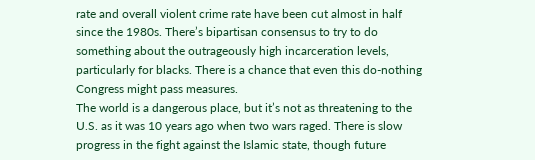rate and overall violent crime rate have been cut almost in half since the 1980s. There’s bipartisan consensus to try to do something about the outrageously high incarceration levels, particularly for blacks. There is a chance that even this do-nothing Congress might pass measures.
The world is a dangerous place, but it’s not as threatening to the U.S. as it was 10 years ago when two wars raged. There is slow progress in the fight against the Islamic state, though future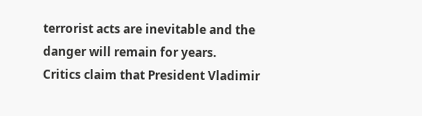terrorist acts are inevitable and the danger will remain for years.
Critics claim that President Vladimir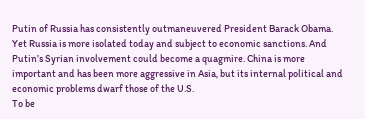Putin of Russia has consistently outmaneuvered President Barack Obama. Yet Russia is more isolated today and subject to economic sanctions. And Putin’s Syrian involvement could become a quagmire. China is more important and has been more aggressive in Asia, but its internal political and economic problems dwarf those of the U.S.
To be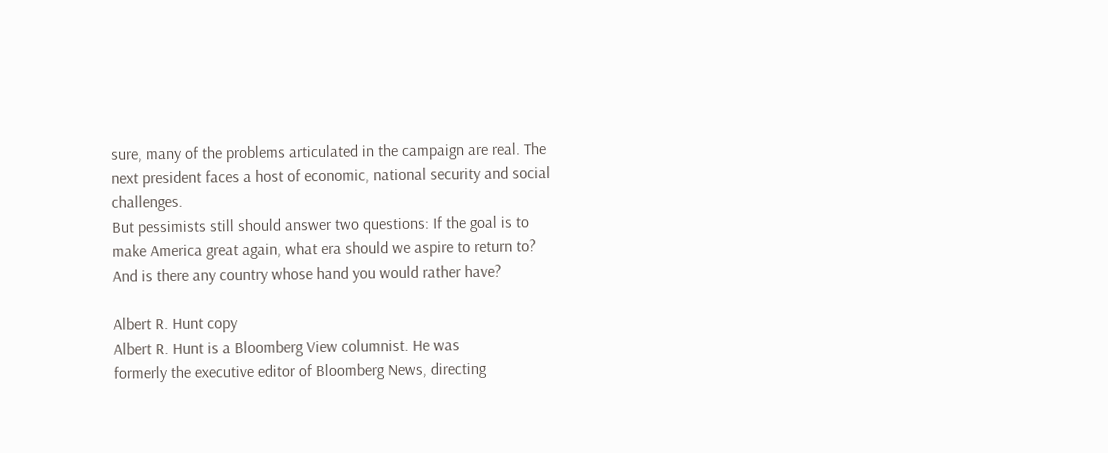sure, many of the problems articulated in the campaign are real. The next president faces a host of economic, national security and social challenges.
But pessimists still should answer two questions: If the goal is to make America great again, what era should we aspire to return to? And is there any country whose hand you would rather have?

Albert R. Hunt copy
Albert R. Hunt is a Bloomberg View columnist. He was
formerly the executive editor of Bloomberg News, directing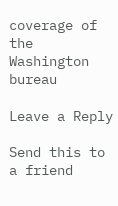coverage of the Washington bureau

Leave a Reply

Send this to a friend